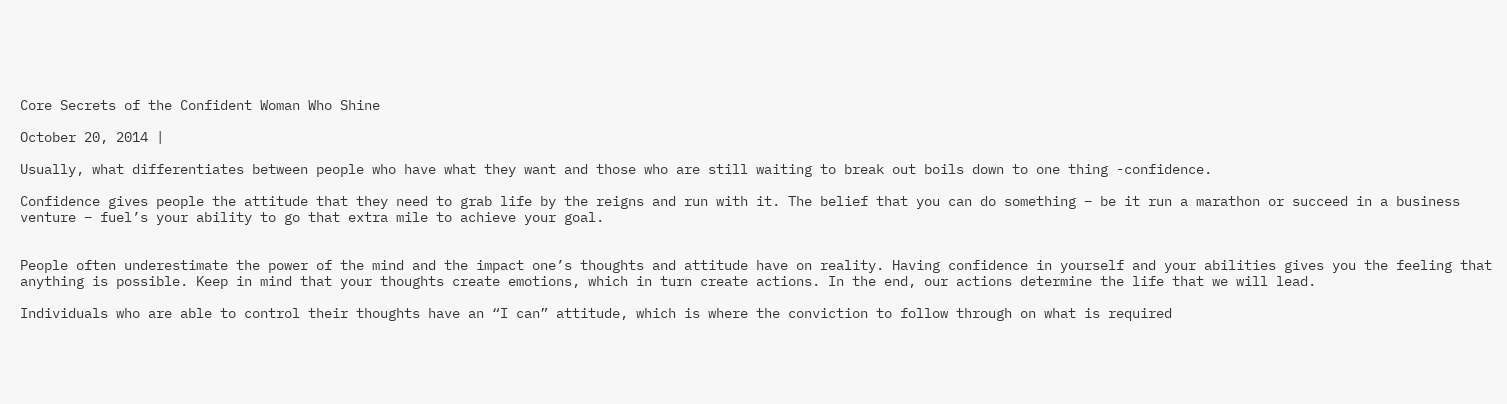Core Secrets of the Confident Woman Who Shine

October 20, 2014 |

Usually, what differentiates between people who have what they want and those who are still waiting to break out boils down to one thing -confidence.

Confidence gives people the attitude that they need to grab life by the reigns and run with it. The belief that you can do something – be it run a marathon or succeed in a business venture – fuel’s your ability to go that extra mile to achieve your goal.


People often underestimate the power of the mind and the impact one’s thoughts and attitude have on reality. Having confidence in yourself and your abilities gives you the feeling that anything is possible. Keep in mind that your thoughts create emotions, which in turn create actions. In the end, our actions determine the life that we will lead.

Individuals who are able to control their thoughts have an “I can” attitude, which is where the conviction to follow through on what is required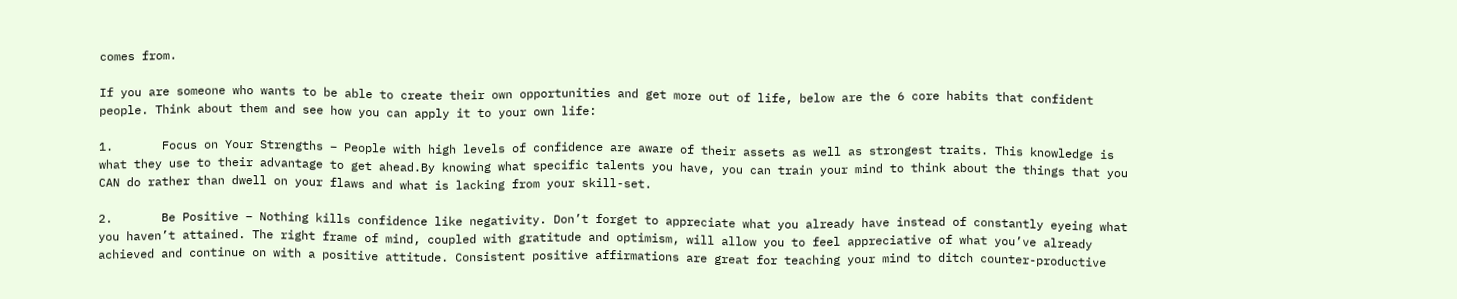comes from.

If you are someone who wants to be able to create their own opportunities and get more out of life, below are the 6 core habits that confident people. Think about them and see how you can apply it to your own life:

1.       Focus on Your Strengths – People with high levels of confidence are aware of their assets as well as strongest traits. This knowledge is what they use to their advantage to get ahead.By knowing what specific talents you have, you can train your mind to think about the things that you CAN do rather than dwell on your flaws and what is lacking from your skill-set.

2.       Be Positive – Nothing kills confidence like negativity. Don’t forget to appreciate what you already have instead of constantly eyeing what you haven’t attained. The right frame of mind, coupled with gratitude and optimism, will allow you to feel appreciative of what you’ve already achieved and continue on with a positive attitude. Consistent positive affirmations are great for teaching your mind to ditch counter-productive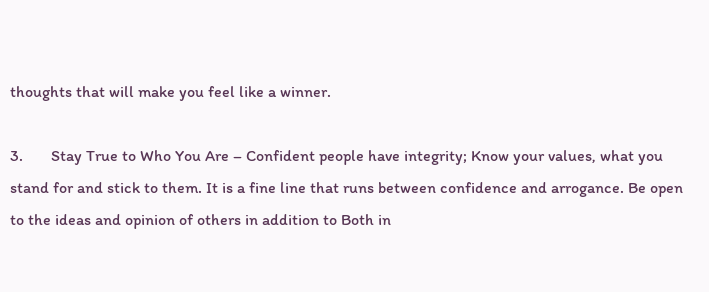thoughts that will make you feel like a winner.

3.       Stay True to Who You Are – Confident people have integrity; Know your values, what you stand for and stick to them. It is a fine line that runs between confidence and arrogance. Be open to the ideas and opinion of others in addition to Both in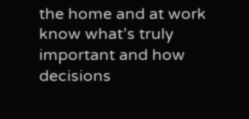the home and at work know what’s truly important and how decisions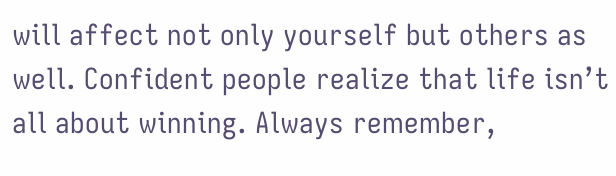will affect not only yourself but others as well. Confident people realize that life isn’t all about winning. Always remember,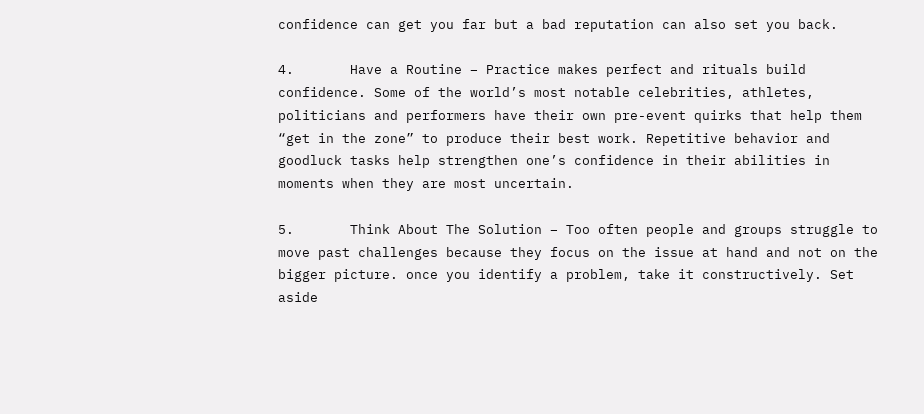confidence can get you far but a bad reputation can also set you back.

4.       Have a Routine – Practice makes perfect and rituals build confidence. Some of the world’s most notable celebrities, athletes, politicians and performers have their own pre-event quirks that help them “get in the zone” to produce their best work. Repetitive behavior and goodluck tasks help strengthen one’s confidence in their abilities in moments when they are most uncertain.

5.       Think About The Solution – Too often people and groups struggle to move past challenges because they focus on the issue at hand and not on the bigger picture. once you identify a problem, take it constructively. Set aside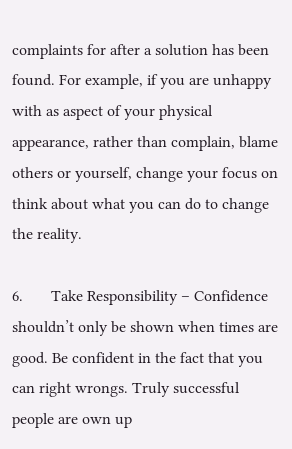complaints for after a solution has been found. For example, if you are unhappy with as aspect of your physical appearance, rather than complain, blame others or yourself, change your focus on think about what you can do to change the reality.

6.       Take Responsibility – Confidence shouldn’t only be shown when times are good. Be confident in the fact that you can right wrongs. Truly successful people are own up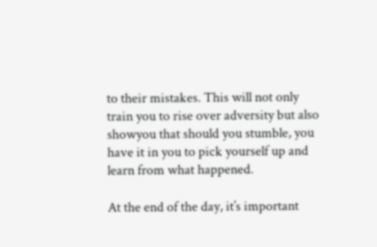to their mistakes. This will not only train you to rise over adversity but also showyou that should you stumble, you have it in you to pick yourself up and learn from what happened.

At the end of the day, it’s important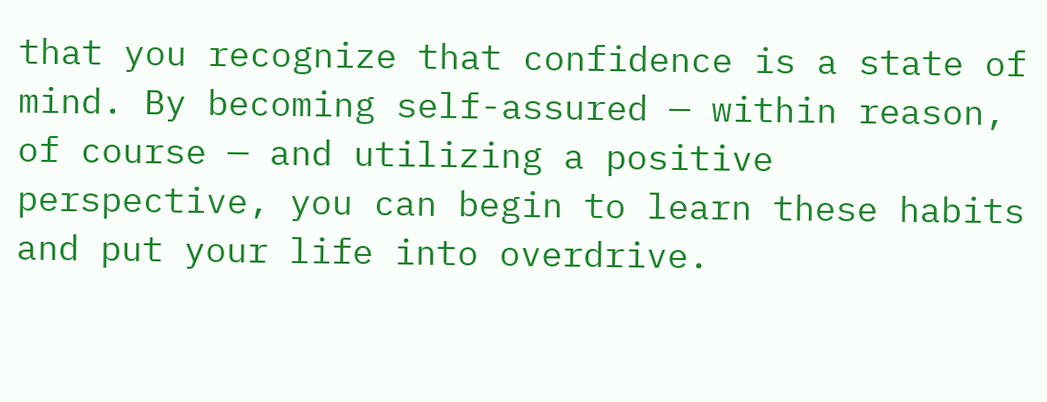that you recognize that confidence is a state of mind. By becoming self-assured — within reason, of course — and utilizing a positive perspective, you can begin to learn these habits and put your life into overdrive.